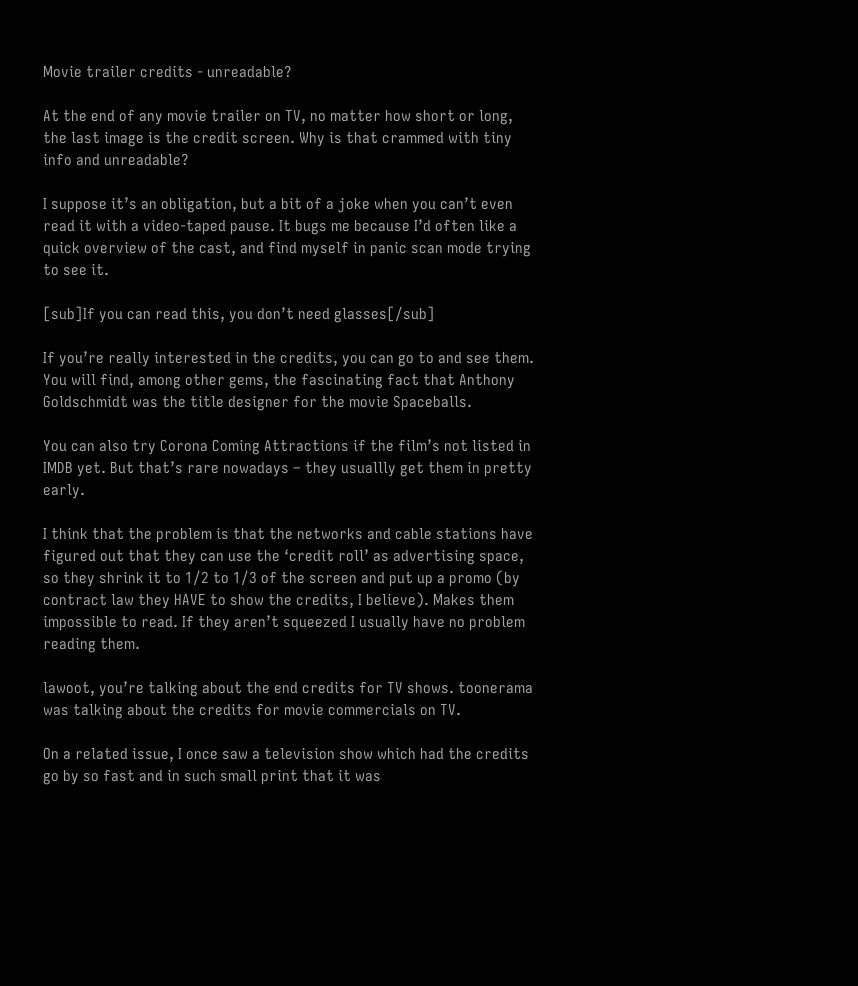Movie trailer credits - unreadable?

At the end of any movie trailer on TV, no matter how short or long, the last image is the credit screen. Why is that crammed with tiny info and unreadable?

I suppose it’s an obligation, but a bit of a joke when you can’t even read it with a video-taped pause. It bugs me because I’d often like a quick overview of the cast, and find myself in panic scan mode trying to see it.

[sub]If you can read this, you don’t need glasses[/sub]

If you’re really interested in the credits, you can go to and see them. You will find, among other gems, the fascinating fact that Anthony Goldschmidt was the title designer for the movie Spaceballs.

You can also try Corona Coming Attractions if the film’s not listed in IMDB yet. But that’s rare nowadays – they usuallly get them in pretty early.

I think that the problem is that the networks and cable stations have figured out that they can use the ‘credit roll’ as advertising space, so they shrink it to 1/2 to 1/3 of the screen and put up a promo (by contract law they HAVE to show the credits, I believe). Makes them impossible to read. If they aren’t squeezed I usually have no problem reading them.

lawoot, you’re talking about the end credits for TV shows. toonerama was talking about the credits for movie commercials on TV.

On a related issue, I once saw a television show which had the credits go by so fast and in such small print that it was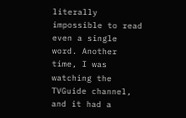literally impossible to read even a single word. Another time, I was watching the TVGuide channel, and it had a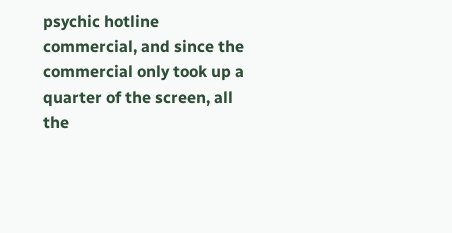psychic hotline commercial, and since the commercial only took up a quarter of the screen, all the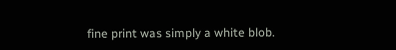fine print was simply a white blob.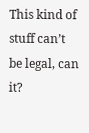This kind of stuff can’t be legal, can it?